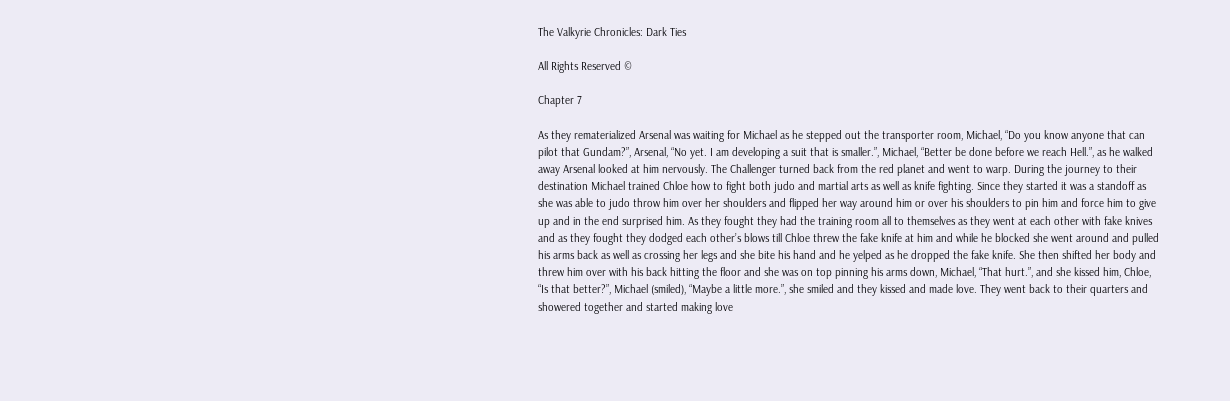The Valkyrie Chronicles: Dark Ties

All Rights Reserved ©

Chapter 7

As they rematerialized Arsenal was waiting for Michael as he stepped out the transporter room, Michael, “Do you know anyone that can pilot that Gundam?”, Arsenal, “No yet. I am developing a suit that is smaller.”, Michael, “Better be done before we reach Hell.”, as he walked away Arsenal looked at him nervously. The Challenger turned back from the red planet and went to warp. During the journey to their destination Michael trained Chloe how to fight both judo and martial arts as well as knife fighting. Since they started it was a standoff as she was able to judo throw him over her shoulders and flipped her way around him or over his shoulders to pin him and force him to give up and in the end surprised him. As they fought they had the training room all to themselves as they went at each other with fake knives and as they fought they dodged each other’s blows till Chloe threw the fake knife at him and while he blocked she went around and pulled his arms back as well as crossing her legs and she bite his hand and he yelped as he dropped the fake knife. She then shifted her body and threw him over with his back hitting the floor and she was on top pinning his arms down, Michael, “That hurt.”, and she kissed him, Chloe, “Is that better?”, Michael (smiled), “Maybe a little more.”, she smiled and they kissed and made love. They went back to their quarters and showered together and started making love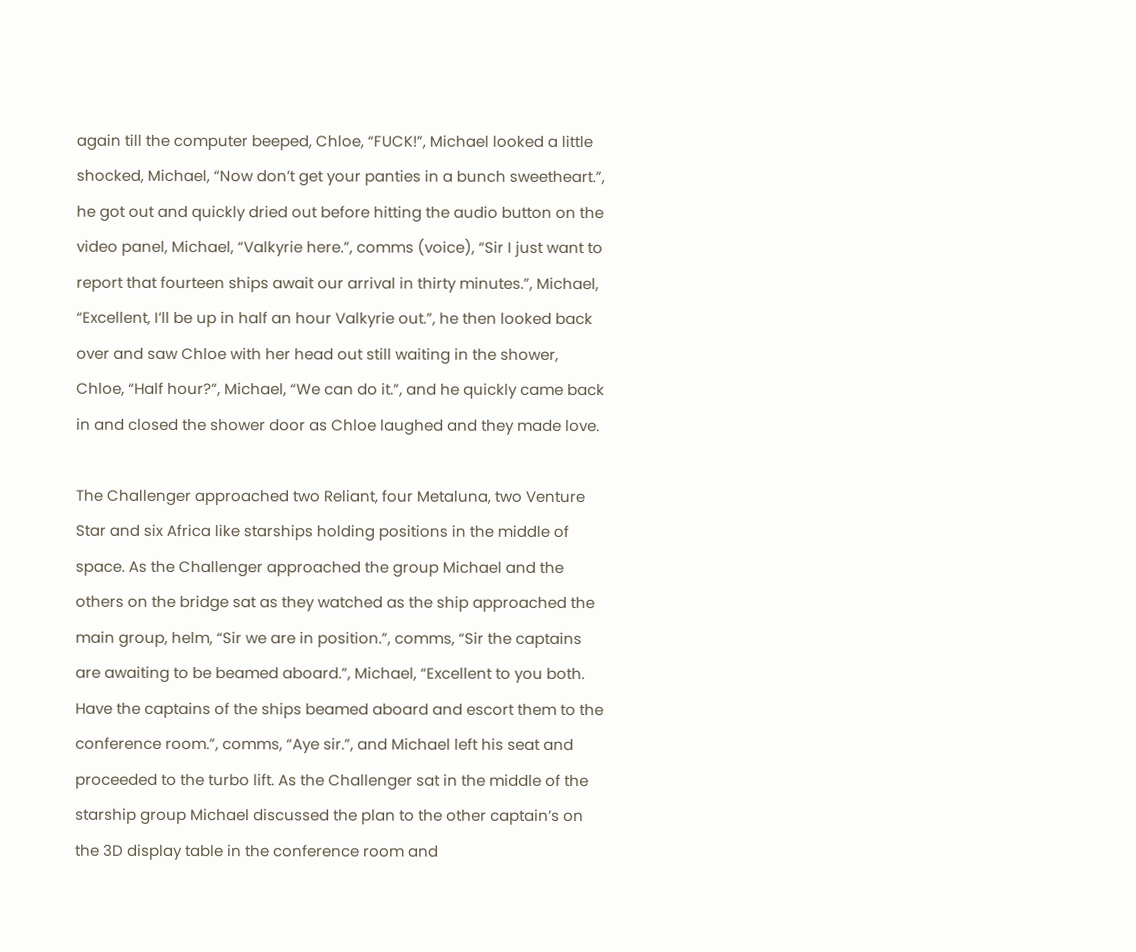again till the computer beeped, Chloe, “FUCK!”, Michael looked a little shocked, Michael, “Now don’t get your panties in a bunch sweetheart.”, he got out and quickly dried out before hitting the audio button on the video panel, Michael, “Valkyrie here.”, comms (voice), “Sir I just want to report that fourteen ships await our arrival in thirty minutes.”, Michael, “Excellent, I’ll be up in half an hour Valkyrie out.”, he then looked back over and saw Chloe with her head out still waiting in the shower, Chloe, “Half hour?”, Michael, “We can do it.”, and he quickly came back in and closed the shower door as Chloe laughed and they made love.

The Challenger approached two Reliant, four Metaluna, two Venture Star and six Africa like starships holding positions in the middle of space. As the Challenger approached the group Michael and the others on the bridge sat as they watched as the ship approached the main group, helm, “Sir we are in position.”, comms, “Sir the captains are awaiting to be beamed aboard.”, Michael, “Excellent to you both. Have the captains of the ships beamed aboard and escort them to the conference room.”, comms, “Aye sir.”, and Michael left his seat and proceeded to the turbo lift. As the Challenger sat in the middle of the starship group Michael discussed the plan to the other captain’s on the 3D display table in the conference room and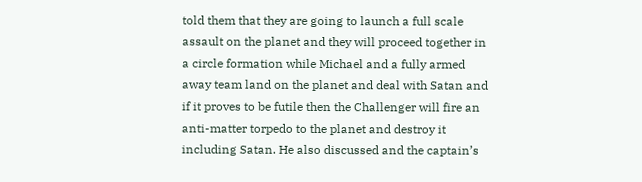told them that they are going to launch a full scale assault on the planet and they will proceed together in a circle formation while Michael and a fully armed away team land on the planet and deal with Satan and if it proves to be futile then the Challenger will fire an anti-matter torpedo to the planet and destroy it including Satan. He also discussed and the captain’s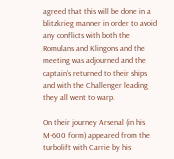agreed that this will be done in a blitzkrieg manner in order to avoid any conflicts with both the Romulans and Klingons and the meeting was adjourned and the captain’s returned to their ships and with the Challenger leading they all went to warp.

On their journey Arsenal (in his M-600 form) appeared from the turbolift with Carrie by his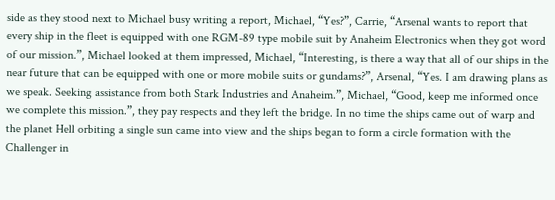side as they stood next to Michael busy writing a report, Michael, “Yes?”, Carrie, “Arsenal wants to report that every ship in the fleet is equipped with one RGM-89 type mobile suit by Anaheim Electronics when they got word of our mission.”, Michael looked at them impressed, Michael, “Interesting, is there a way that all of our ships in the near future that can be equipped with one or more mobile suits or gundams?”, Arsenal, “Yes. I am drawing plans as we speak. Seeking assistance from both Stark Industries and Anaheim.”, Michael, “Good, keep me informed once we complete this mission.”, they pay respects and they left the bridge. In no time the ships came out of warp and the planet Hell orbiting a single sun came into view and the ships began to form a circle formation with the Challenger in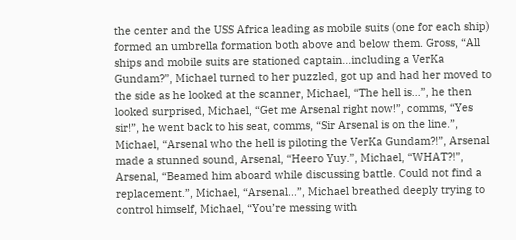the center and the USS Africa leading as mobile suits (one for each ship) formed an umbrella formation both above and below them. Gross, “All ships and mobile suits are stationed captain...including a VerKa Gundam?”, Michael turned to her puzzled, got up and had her moved to the side as he looked at the scanner, Michael, “The hell is...”, he then looked surprised, Michael, “Get me Arsenal right now!”, comms, “Yes sir!”, he went back to his seat, comms, “Sir Arsenal is on the line.”, Michael, “Arsenal who the hell is piloting the VerKa Gundam?!”, Arsenal made a stunned sound, Arsenal, “Heero Yuy.”, Michael, “WHAT?!”, Arsenal, “Beamed him aboard while discussing battle. Could not find a replacement.”, Michael, “Arsenal...”, Michael breathed deeply trying to control himself, Michael, “You’re messing with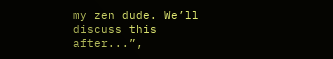my zen dude. We’ll discuss this after...”,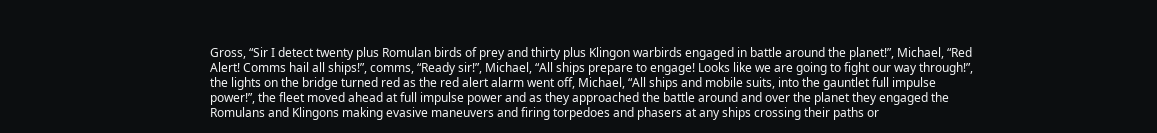Gross, “Sir I detect twenty plus Romulan birds of prey and thirty plus Klingon warbirds engaged in battle around the planet!”, Michael, “Red Alert! Comms hail all ships!”, comms, “Ready sir!”, Michael, “All ships prepare to engage! Looks like we are going to fight our way through!”, the lights on the bridge turned red as the red alert alarm went off, Michael, “All ships and mobile suits, into the gauntlet full impulse power!”, the fleet moved ahead at full impulse power and as they approached the battle around and over the planet they engaged the Romulans and Klingons making evasive maneuvers and firing torpedoes and phasers at any ships crossing their paths or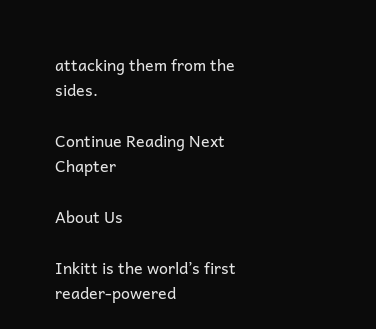attacking them from the sides.

Continue Reading Next Chapter

About Us

Inkitt is the world’s first reader-powered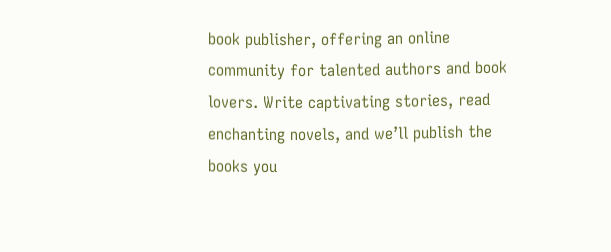book publisher, offering an online community for talented authors and book lovers. Write captivating stories, read enchanting novels, and we’ll publish the books you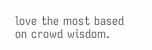love the most based on crowd wisdom.